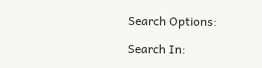Search Options:

Search In: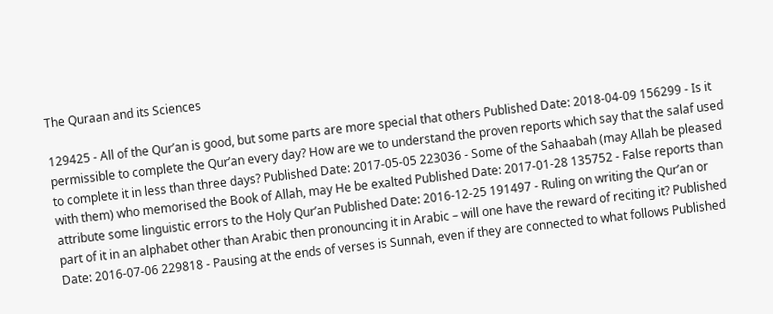The Quraan and its Sciences

129425 - All of the Qur’an is good, but some parts are more special that others Published Date: 2018-04-09 156299 - Is it permissible to complete the Qur’an every day? How are we to understand the proven reports which say that the salaf used to complete it in less than three days? Published Date: 2017-05-05 223036 - Some of the Sahaabah (may Allah be pleased with them) who memorised the Book of Allah, may He be exalted Published Date: 2017-01-28 135752 - False reports than attribute some linguistic errors to the Holy Qur’an Published Date: 2016-12-25 191497 - Ruling on writing the Qur’an or part of it in an alphabet other than Arabic then pronouncing it in Arabic – will one have the reward of reciting it? Published Date: 2016-07-06 229818 - Pausing at the ends of verses is Sunnah, even if they are connected to what follows Published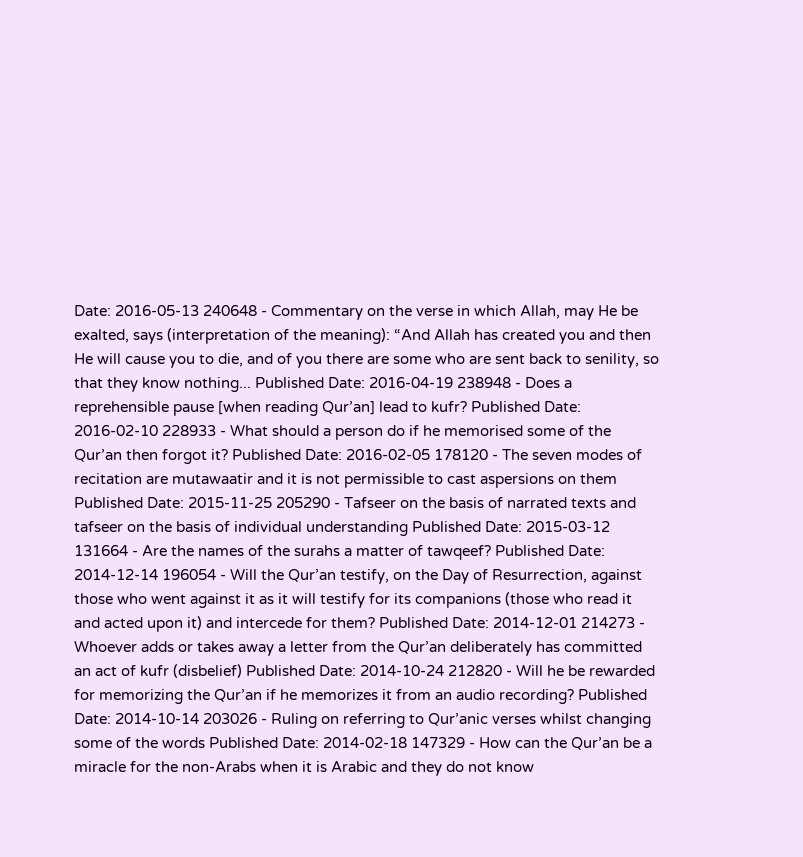Date: 2016-05-13 240648 - Commentary on the verse in which Allah, may He be exalted, says (interpretation of the meaning): “And Allah has created you and then He will cause you to die, and of you there are some who are sent back to senility, so that they know nothing... Published Date: 2016-04-19 238948 - Does a reprehensible pause [when reading Qur’an] lead to kufr? Published Date: 2016-02-10 228933 - What should a person do if he memorised some of the Qur’an then forgot it? Published Date: 2016-02-05 178120 - The seven modes of recitation are mutawaatir and it is not permissible to cast aspersions on them Published Date: 2015-11-25 205290 - Tafseer on the basis of narrated texts and tafseer on the basis of individual understanding Published Date: 2015-03-12 131664 - Are the names of the surahs a matter of tawqeef? Published Date: 2014-12-14 196054 - Will the Qur’an testify, on the Day of Resurrection, against those who went against it as it will testify for its companions (those who read it and acted upon it) and intercede for them? Published Date: 2014-12-01 214273 - Whoever adds or takes away a letter from the Qur’an deliberately has committed an act of kufr (disbelief) Published Date: 2014-10-24 212820 - Will he be rewarded for memorizing the Qur’an if he memorizes it from an audio recording? Published Date: 2014-10-14 203026 - Ruling on referring to Qur’anic verses whilst changing some of the words Published Date: 2014-02-18 147329 - How can the Qur’an be a miracle for the non-Arabs when it is Arabic and they do not know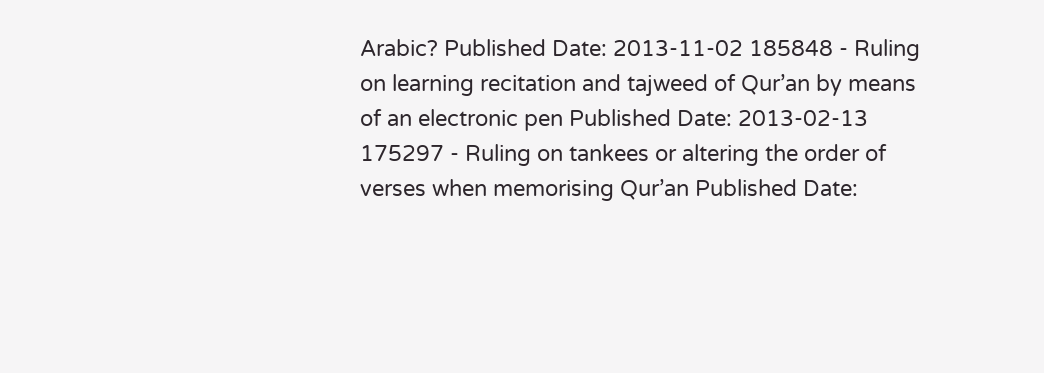Arabic? Published Date: 2013-11-02 185848 - Ruling on learning recitation and tajweed of Qur’an by means of an electronic pen Published Date: 2013-02-13 175297 - Ruling on tankees or altering the order of verses when memorising Qur’an Published Date: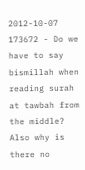2012-10-07 173672 - Do we have to say bismillah when reading surah at tawbah from the middle? Also why is there no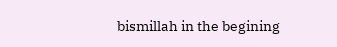bismillah in the begining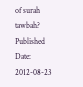of surah tawbah? Published Date: 2012-08-23